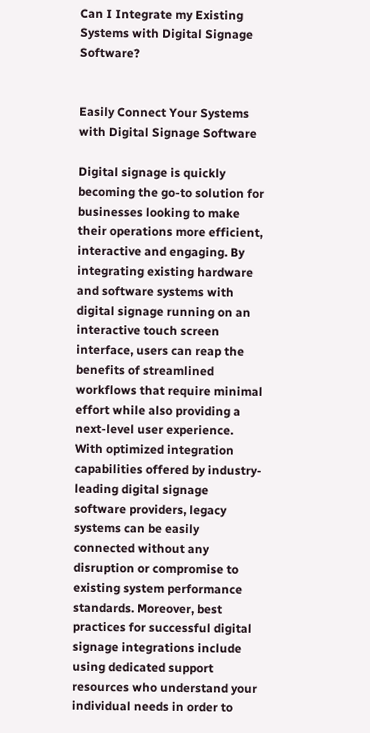Can I Integrate my Existing Systems with Digital Signage Software?


Easily Connect Your Systems with Digital Signage Software

Digital signage is quickly becoming the go-to solution for businesses looking to make their operations more efficient, interactive and engaging. By integrating existing hardware and software systems with digital signage running on an interactive touch screen interface, users can reap the benefits of streamlined workflows that require minimal effort while also providing a next-level user experience. With optimized integration capabilities offered by industry-leading digital signage software providers, legacy systems can be easily connected without any disruption or compromise to existing system performance standards. Moreover, best practices for successful digital signage integrations include using dedicated support resources who understand your individual needs in order to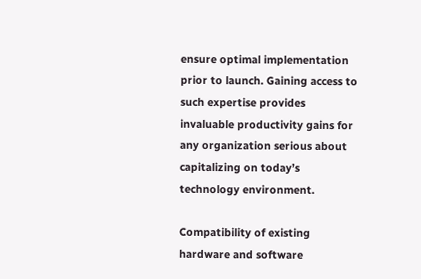ensure optimal implementation prior to launch. Gaining access to such expertise provides invaluable productivity gains for any organization serious about capitalizing on today’s technology environment.

Compatibility of existing hardware and software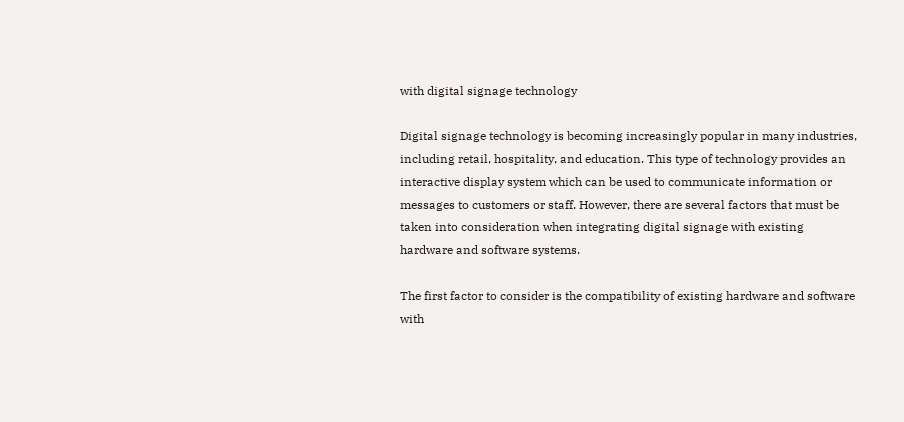with digital signage technology

Digital signage technology is becoming increasingly popular in many industries, including retail, hospitality, and education. This type of technology provides an interactive display system which can be used to communicate information or messages to customers or staff. However, there are several factors that must be taken into consideration when integrating digital signage with existing hardware and software systems.

The first factor to consider is the compatibility of existing hardware and software with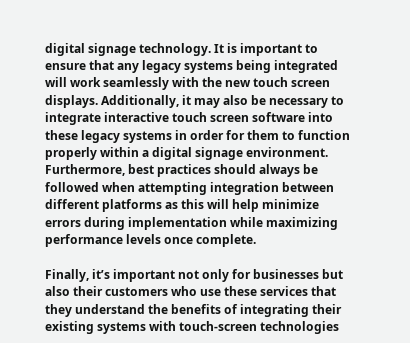digital signage technology. It is important to ensure that any legacy systems being integrated will work seamlessly with the new touch screen displays. Additionally, it may also be necessary to integrate interactive touch screen software into these legacy systems in order for them to function properly within a digital signage environment. Furthermore, best practices should always be followed when attempting integration between different platforms as this will help minimize errors during implementation while maximizing performance levels once complete.

Finally, it’s important not only for businesses but also their customers who use these services that they understand the benefits of integrating their existing systems with touch-screen technologies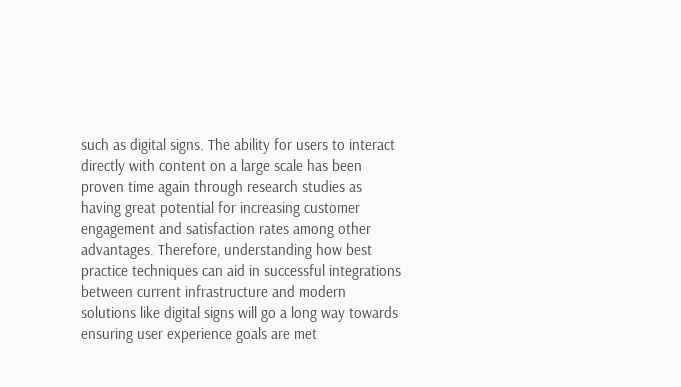such as digital signs. The ability for users to interact directly with content on a large scale has been proven time again through research studies as having great potential for increasing customer engagement and satisfaction rates among other advantages. Therefore, understanding how best practice techniques can aid in successful integrations between current infrastructure and modern solutions like digital signs will go a long way towards ensuring user experience goals are met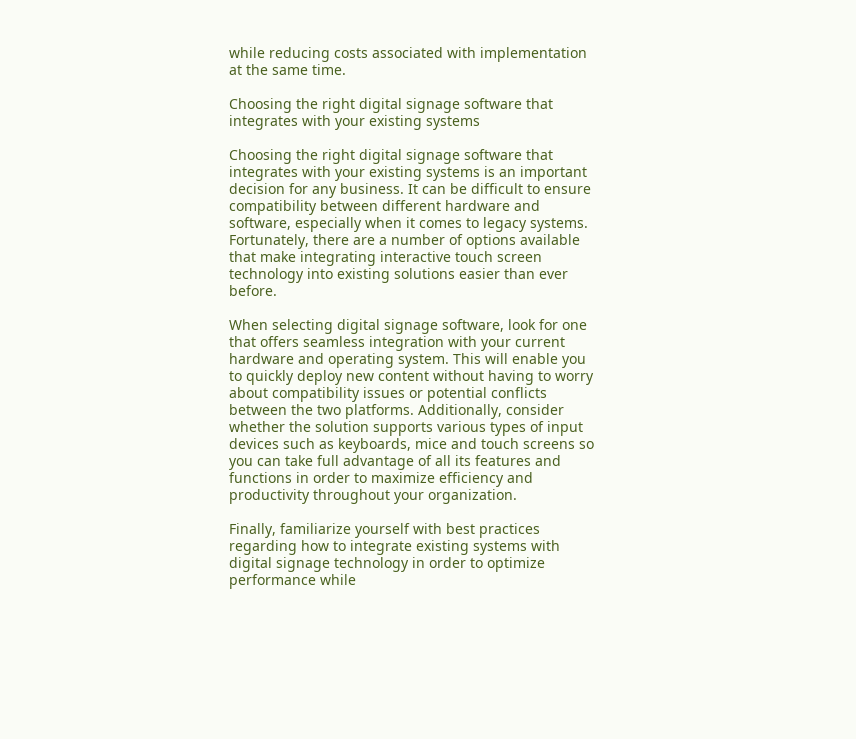while reducing costs associated with implementation at the same time.

Choosing the right digital signage software that integrates with your existing systems

Choosing the right digital signage software that integrates with your existing systems is an important decision for any business. It can be difficult to ensure compatibility between different hardware and software, especially when it comes to legacy systems. Fortunately, there are a number of options available that make integrating interactive touch screen technology into existing solutions easier than ever before.

When selecting digital signage software, look for one that offers seamless integration with your current hardware and operating system. This will enable you to quickly deploy new content without having to worry about compatibility issues or potential conflicts between the two platforms. Additionally, consider whether the solution supports various types of input devices such as keyboards, mice and touch screens so you can take full advantage of all its features and functions in order to maximize efficiency and productivity throughout your organization.

Finally, familiarize yourself with best practices regarding how to integrate existing systems with digital signage technology in order to optimize performance while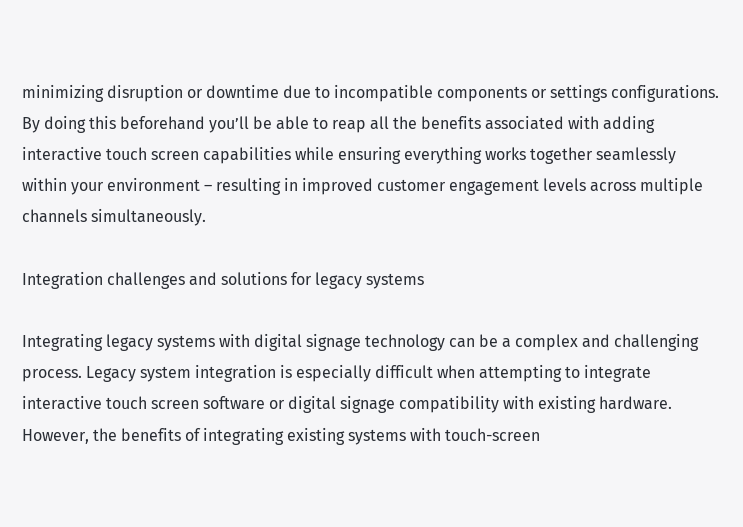minimizing disruption or downtime due to incompatible components or settings configurations. By doing this beforehand you’ll be able to reap all the benefits associated with adding interactive touch screen capabilities while ensuring everything works together seamlessly within your environment – resulting in improved customer engagement levels across multiple channels simultaneously.

Integration challenges and solutions for legacy systems

Integrating legacy systems with digital signage technology can be a complex and challenging process. Legacy system integration is especially difficult when attempting to integrate interactive touch screen software or digital signage compatibility with existing hardware. However, the benefits of integrating existing systems with touch-screen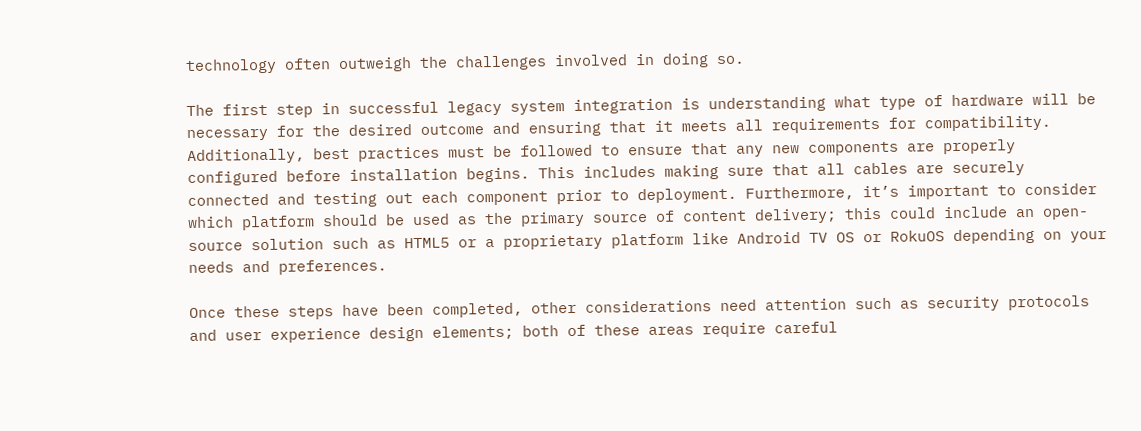technology often outweigh the challenges involved in doing so.

The first step in successful legacy system integration is understanding what type of hardware will be necessary for the desired outcome and ensuring that it meets all requirements for compatibility. Additionally, best practices must be followed to ensure that any new components are properly configured before installation begins. This includes making sure that all cables are securely connected and testing out each component prior to deployment. Furthermore, it’s important to consider which platform should be used as the primary source of content delivery; this could include an open-source solution such as HTML5 or a proprietary platform like Android TV OS or RokuOS depending on your needs and preferences.

Once these steps have been completed, other considerations need attention such as security protocols and user experience design elements; both of these areas require careful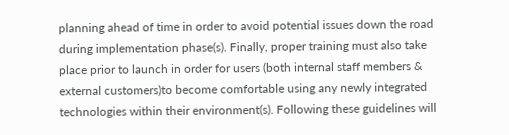planning ahead of time in order to avoid potential issues down the road during implementation phase(s). Finally, proper training must also take place prior to launch in order for users (both internal staff members & external customers)to become comfortable using any newly integrated technologies within their environment(s). Following these guidelines will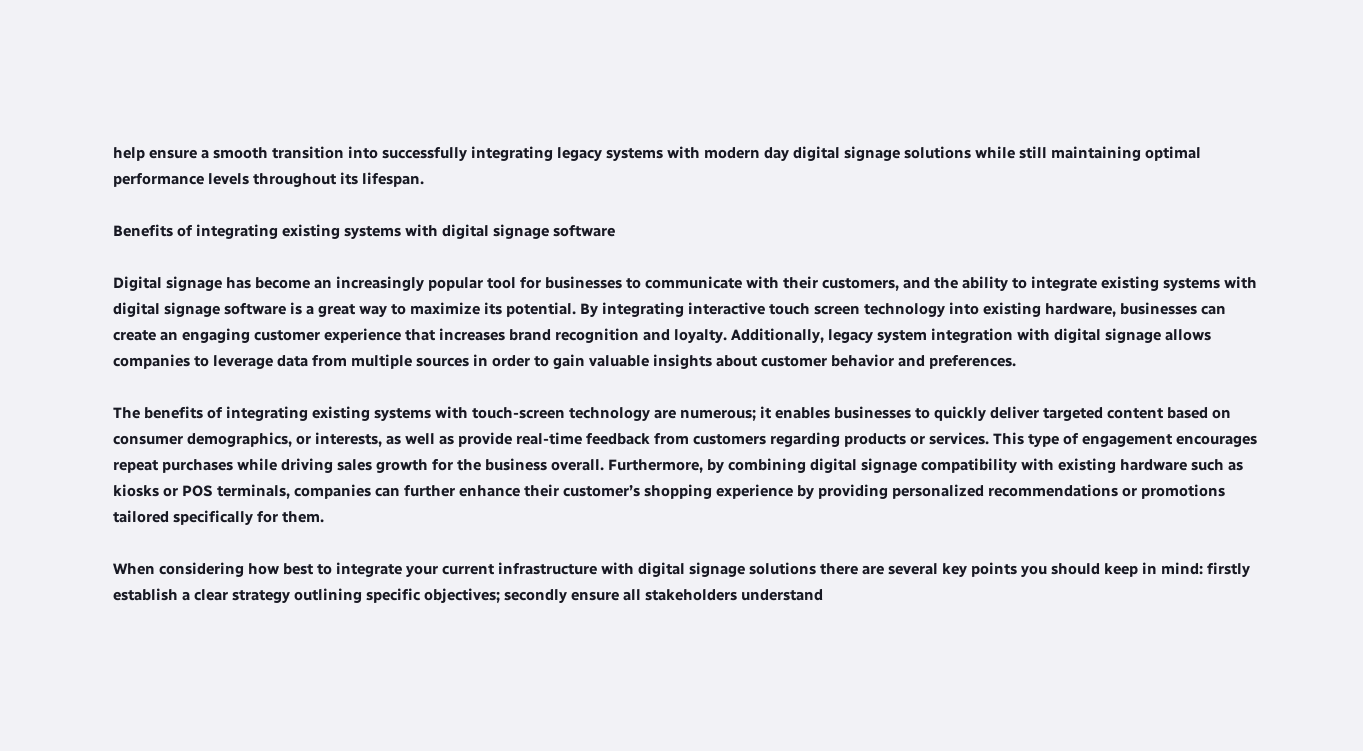help ensure a smooth transition into successfully integrating legacy systems with modern day digital signage solutions while still maintaining optimal performance levels throughout its lifespan.

Benefits of integrating existing systems with digital signage software

Digital signage has become an increasingly popular tool for businesses to communicate with their customers, and the ability to integrate existing systems with digital signage software is a great way to maximize its potential. By integrating interactive touch screen technology into existing hardware, businesses can create an engaging customer experience that increases brand recognition and loyalty. Additionally, legacy system integration with digital signage allows companies to leverage data from multiple sources in order to gain valuable insights about customer behavior and preferences.

The benefits of integrating existing systems with touch-screen technology are numerous; it enables businesses to quickly deliver targeted content based on consumer demographics, or interests, as well as provide real-time feedback from customers regarding products or services. This type of engagement encourages repeat purchases while driving sales growth for the business overall. Furthermore, by combining digital signage compatibility with existing hardware such as kiosks or POS terminals, companies can further enhance their customer’s shopping experience by providing personalized recommendations or promotions tailored specifically for them.

When considering how best to integrate your current infrastructure with digital signage solutions there are several key points you should keep in mind: firstly establish a clear strategy outlining specific objectives; secondly ensure all stakeholders understand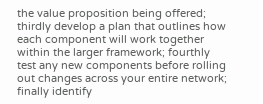the value proposition being offered; thirdly develop a plan that outlines how each component will work together within the larger framework; fourthly test any new components before rolling out changes across your entire network; finally identify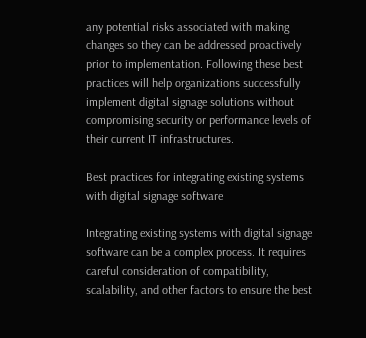any potential risks associated with making changes so they can be addressed proactively prior to implementation. Following these best practices will help organizations successfully implement digital signage solutions without compromising security or performance levels of their current IT infrastructures.

Best practices for integrating existing systems with digital signage software

Integrating existing systems with digital signage software can be a complex process. It requires careful consideration of compatibility, scalability, and other factors to ensure the best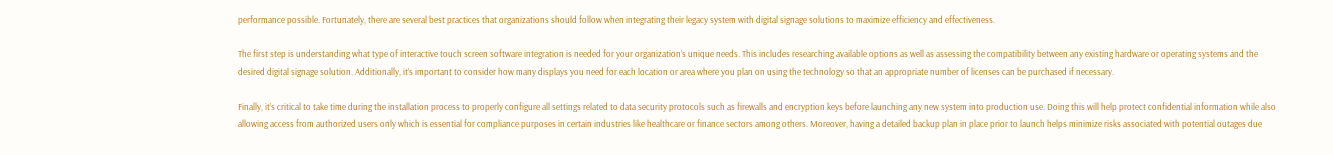performance possible. Fortunately, there are several best practices that organizations should follow when integrating their legacy system with digital signage solutions to maximize efficiency and effectiveness.

The first step is understanding what type of interactive touch screen software integration is needed for your organization’s unique needs. This includes researching available options as well as assessing the compatibility between any existing hardware or operating systems and the desired digital signage solution. Additionally, it’s important to consider how many displays you need for each location or area where you plan on using the technology so that an appropriate number of licenses can be purchased if necessary.

Finally, it’s critical to take time during the installation process to properly configure all settings related to data security protocols such as firewalls and encryption keys before launching any new system into production use. Doing this will help protect confidential information while also allowing access from authorized users only which is essential for compliance purposes in certain industries like healthcare or finance sectors among others. Moreover, having a detailed backup plan in place prior to launch helps minimize risks associated with potential outages due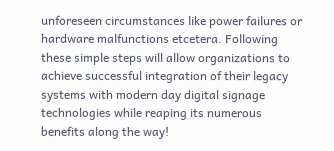unforeseen circumstances like power failures or hardware malfunctions etcetera. Following these simple steps will allow organizations to achieve successful integration of their legacy systems with modern day digital signage technologies while reaping its numerous benefits along the way!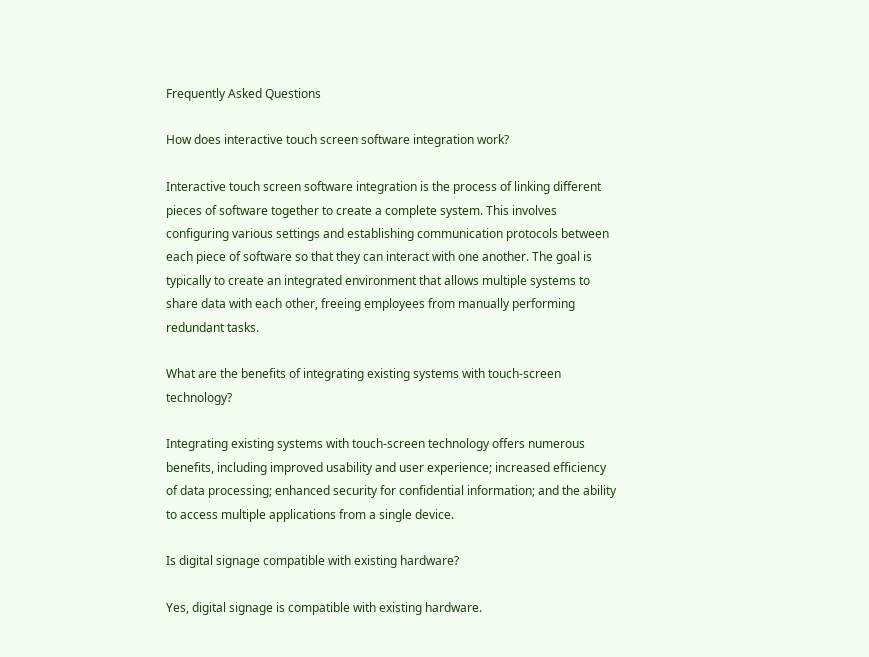Frequently Asked Questions

How does interactive touch screen software integration work?

Interactive touch screen software integration is the process of linking different pieces of software together to create a complete system. This involves configuring various settings and establishing communication protocols between each piece of software so that they can interact with one another. The goal is typically to create an integrated environment that allows multiple systems to share data with each other, freeing employees from manually performing redundant tasks.

What are the benefits of integrating existing systems with touch-screen technology?

Integrating existing systems with touch-screen technology offers numerous benefits, including improved usability and user experience; increased efficiency of data processing; enhanced security for confidential information; and the ability to access multiple applications from a single device.

Is digital signage compatible with existing hardware?

Yes, digital signage is compatible with existing hardware.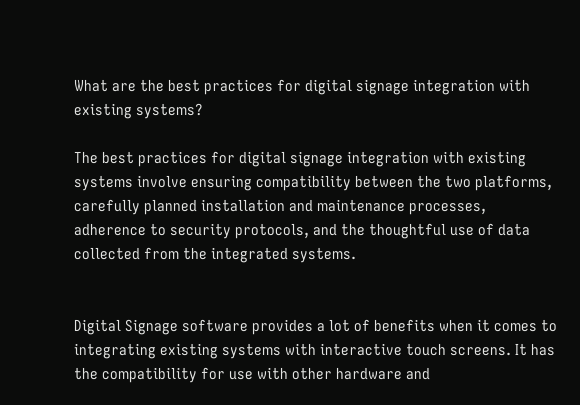What are the best practices for digital signage integration with existing systems?

The best practices for digital signage integration with existing systems involve ensuring compatibility between the two platforms, carefully planned installation and maintenance processes, adherence to security protocols, and the thoughtful use of data collected from the integrated systems.


Digital Signage software provides a lot of benefits when it comes to integrating existing systems with interactive touch screens. It has the compatibility for use with other hardware and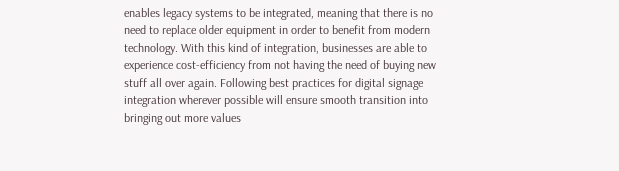enables legacy systems to be integrated, meaning that there is no need to replace older equipment in order to benefit from modern technology. With this kind of integration, businesses are able to experience cost-efficiency from not having the need of buying new stuff all over again. Following best practices for digital signage integration wherever possible will ensure smooth transition into bringing out more values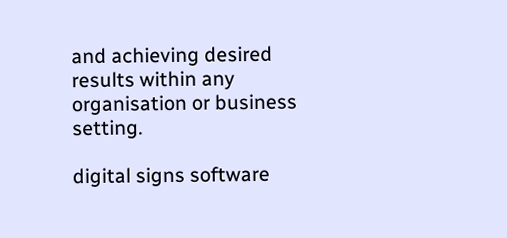and achieving desired results within any organisation or business setting.

digital signs software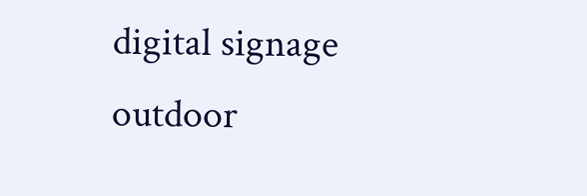digital signage outdoor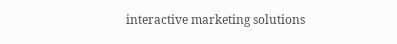interactive marketing solutions